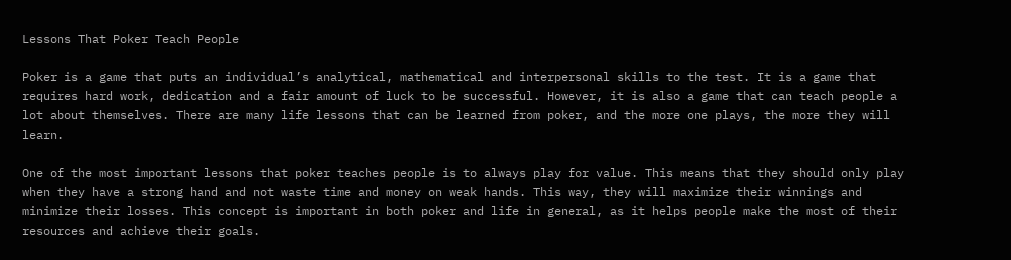Lessons That Poker Teach People

Poker is a game that puts an individual’s analytical, mathematical and interpersonal skills to the test. It is a game that requires hard work, dedication and a fair amount of luck to be successful. However, it is also a game that can teach people a lot about themselves. There are many life lessons that can be learned from poker, and the more one plays, the more they will learn.

One of the most important lessons that poker teaches people is to always play for value. This means that they should only play when they have a strong hand and not waste time and money on weak hands. This way, they will maximize their winnings and minimize their losses. This concept is important in both poker and life in general, as it helps people make the most of their resources and achieve their goals.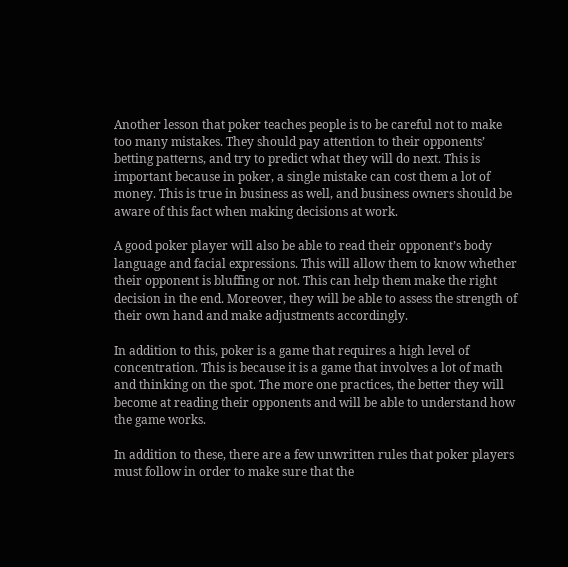Another lesson that poker teaches people is to be careful not to make too many mistakes. They should pay attention to their opponents’ betting patterns, and try to predict what they will do next. This is important because in poker, a single mistake can cost them a lot of money. This is true in business as well, and business owners should be aware of this fact when making decisions at work.

A good poker player will also be able to read their opponent’s body language and facial expressions. This will allow them to know whether their opponent is bluffing or not. This can help them make the right decision in the end. Moreover, they will be able to assess the strength of their own hand and make adjustments accordingly.

In addition to this, poker is a game that requires a high level of concentration. This is because it is a game that involves a lot of math and thinking on the spot. The more one practices, the better they will become at reading their opponents and will be able to understand how the game works.

In addition to these, there are a few unwritten rules that poker players must follow in order to make sure that the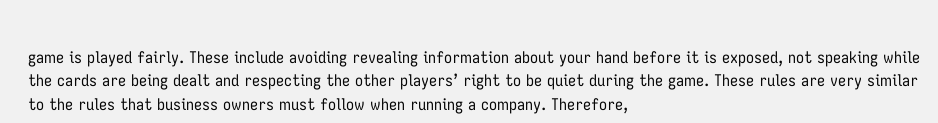game is played fairly. These include avoiding revealing information about your hand before it is exposed, not speaking while the cards are being dealt and respecting the other players’ right to be quiet during the game. These rules are very similar to the rules that business owners must follow when running a company. Therefore,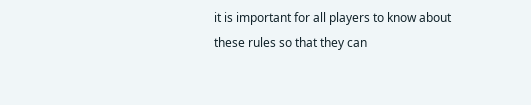it is important for all players to know about these rules so that they can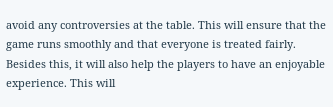avoid any controversies at the table. This will ensure that the game runs smoothly and that everyone is treated fairly. Besides this, it will also help the players to have an enjoyable experience. This will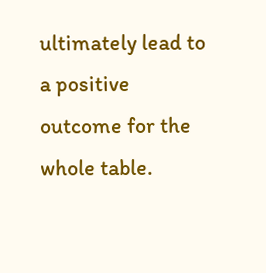ultimately lead to a positive outcome for the whole table.